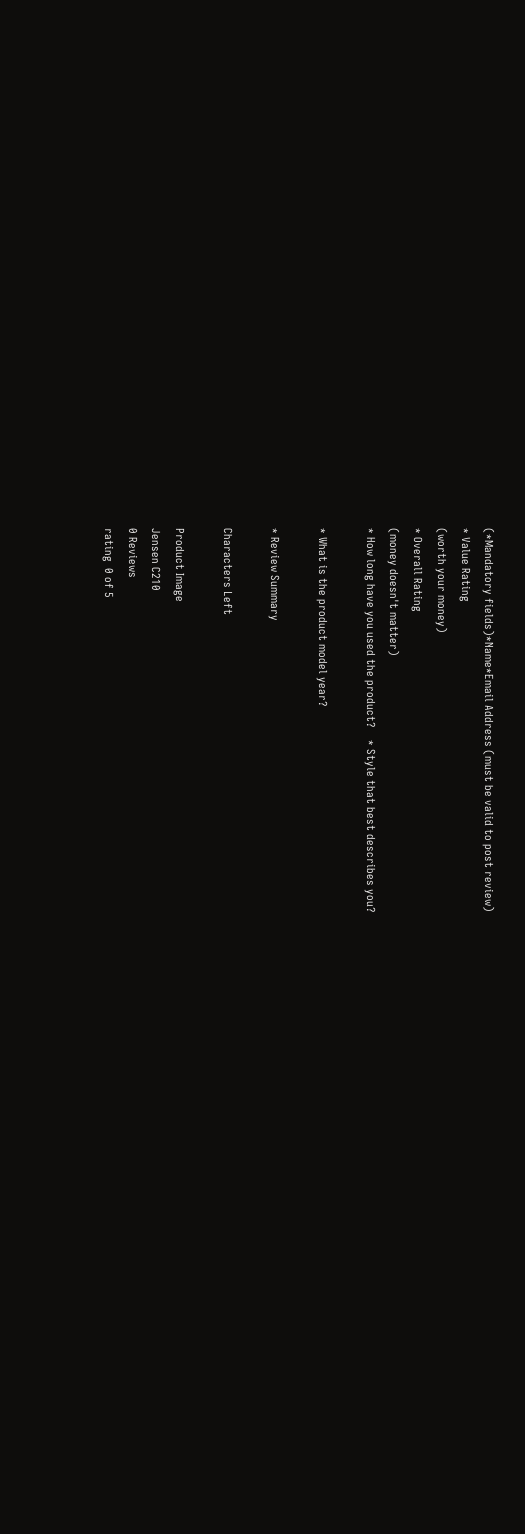(*Mandatory fields)*Name*Email Address (must be valid to post review)
* Value Rating
(worth your money)
* Overall Rating
(money doesn't matter)
* How long have you used the product?    * Style that best describes you?

* What is the product model year?

* Review Summary

Characters Left

Product Image
Jensen C210
0 Reviews
rating  0 of 5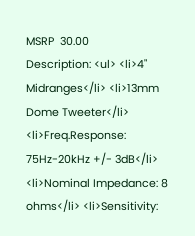MSRP  30.00
Description: <ul> <li>4" Midranges</li> <li>13mm Dome Tweeter</li> <li>Freq.Response: 75Hz-20kHz +/- 3dB</li> <li>Nominal Impedance: 8 ohms</li> <li>Sensitivity: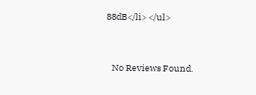88dB</li> </ul>


   No Reviews Found.